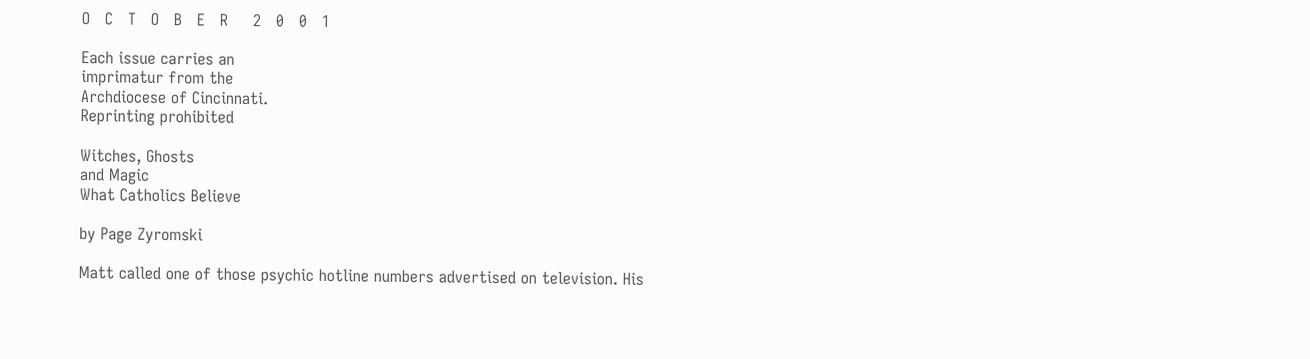O   C   T   O   B   E   R     2   0   0   1

Each issue carries an
imprimatur from the
Archdiocese of Cincinnati.
Reprinting prohibited

Witches, Ghosts
and Magic
What Catholics Believe

by Page Zyromski

Matt called one of those psychic hotline numbers advertised on television. His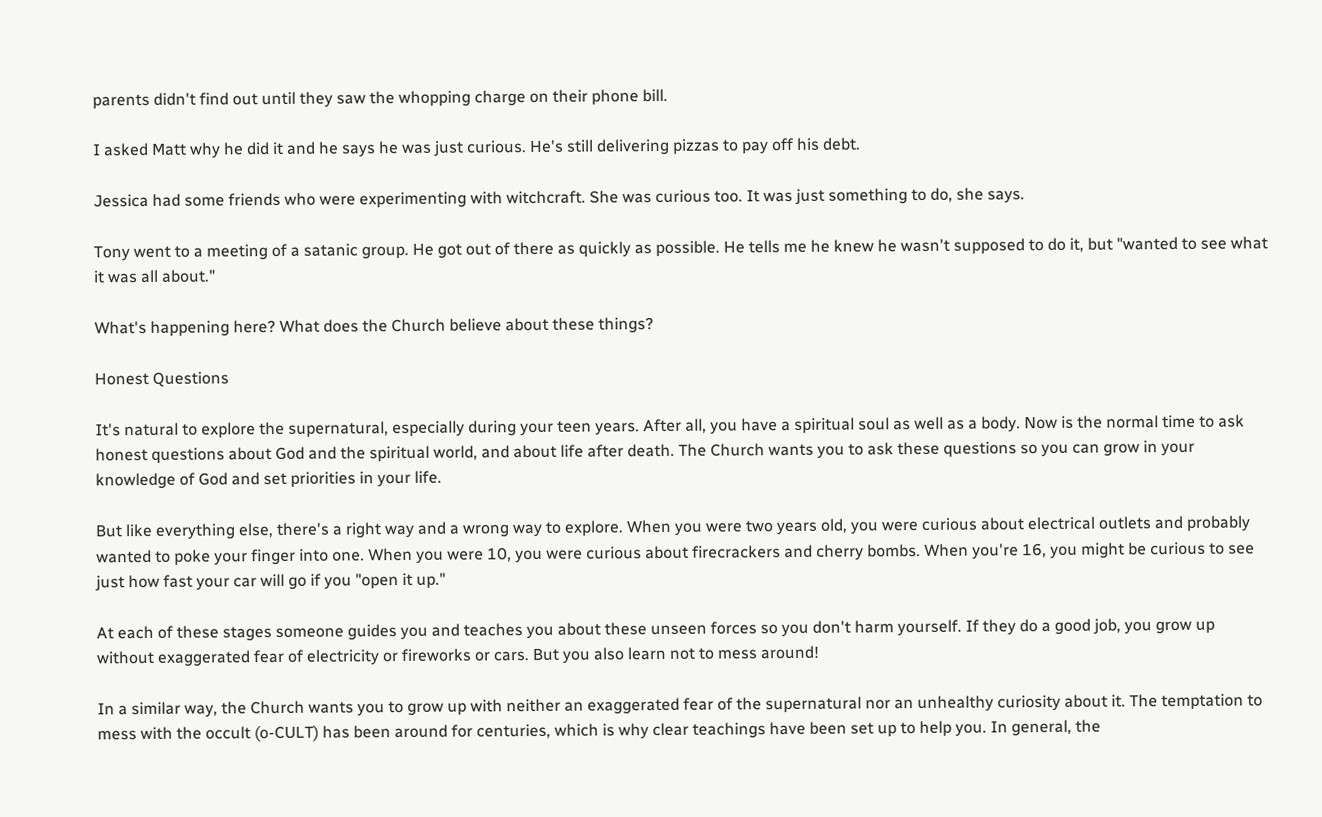parents didn't find out until they saw the whopping charge on their phone bill.

I asked Matt why he did it and he says he was just curious. He's still delivering pizzas to pay off his debt.

Jessica had some friends who were experimenting with witchcraft. She was curious too. It was just something to do, she says.

Tony went to a meeting of a satanic group. He got out of there as quickly as possible. He tells me he knew he wasn't supposed to do it, but "wanted to see what it was all about."

What's happening here? What does the Church believe about these things?

Honest Questions

It's natural to explore the supernatural, especially during your teen years. After all, you have a spiritual soul as well as a body. Now is the normal time to ask honest questions about God and the spiritual world, and about life after death. The Church wants you to ask these questions so you can grow in your knowledge of God and set priorities in your life.

But like everything else, there's a right way and a wrong way to explore. When you were two years old, you were curious about electrical outlets and probably wanted to poke your finger into one. When you were 10, you were curious about firecrackers and cherry bombs. When you're 16, you might be curious to see just how fast your car will go if you "open it up."

At each of these stages someone guides you and teaches you about these unseen forces so you don't harm yourself. If they do a good job, you grow up without exaggerated fear of electricity or fireworks or cars. But you also learn not to mess around!

In a similar way, the Church wants you to grow up with neither an exaggerated fear of the supernatural nor an unhealthy curiosity about it. The temptation to mess with the occult (o-CULT) has been around for centuries, which is why clear teachings have been set up to help you. In general, the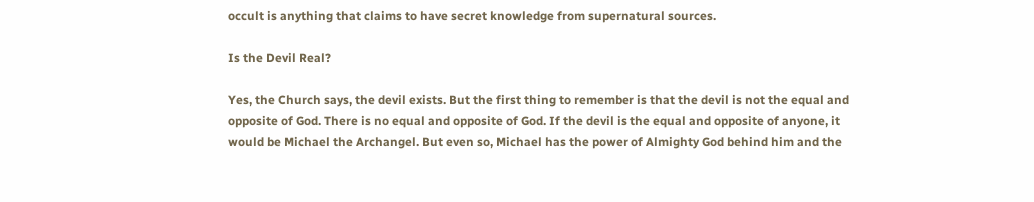occult is anything that claims to have secret knowledge from supernatural sources.

Is the Devil Real?

Yes, the Church says, the devil exists. But the first thing to remember is that the devil is not the equal and opposite of God. There is no equal and opposite of God. If the devil is the equal and opposite of anyone, it would be Michael the Archangel. But even so, Michael has the power of Almighty God behind him and the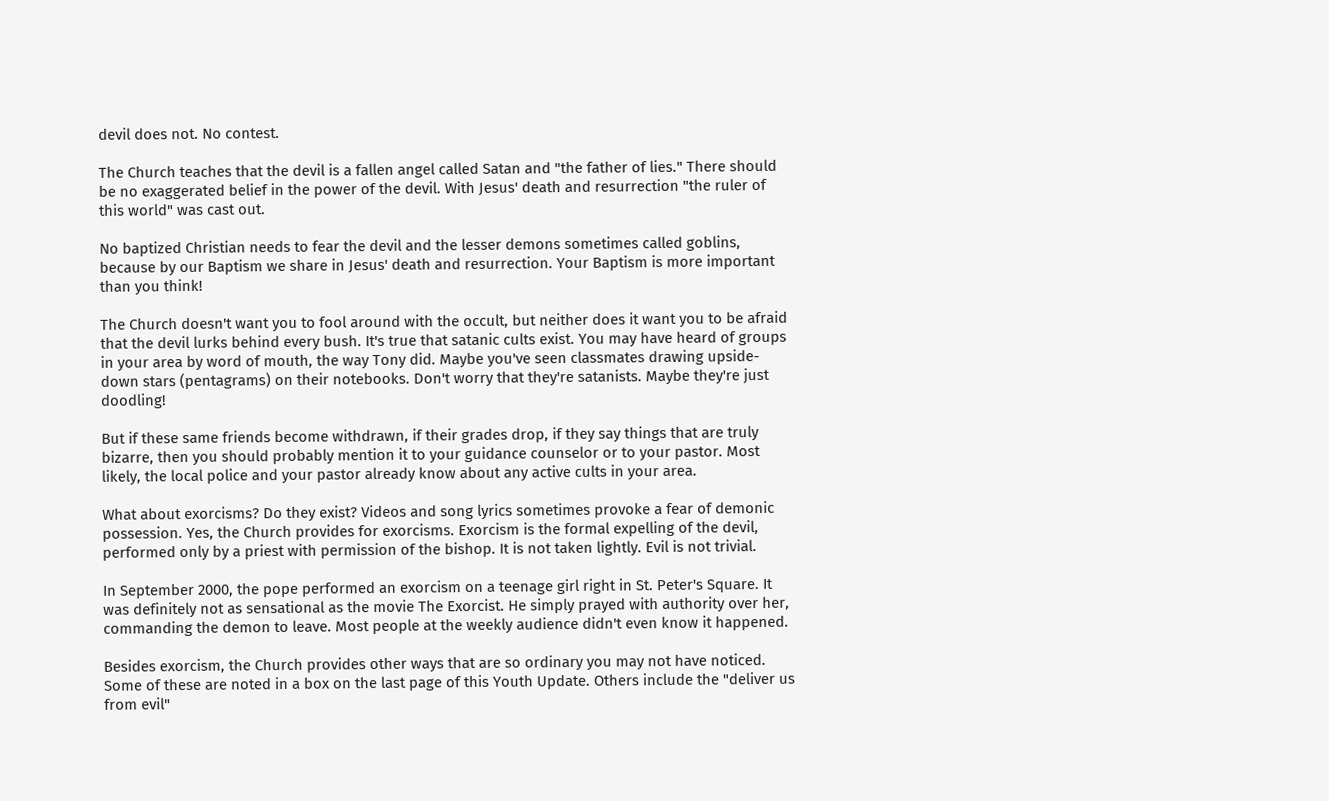devil does not. No contest.

The Church teaches that the devil is a fallen angel called Satan and "the father of lies." There should be no exaggerated belief in the power of the devil. With Jesus' death and resurrection "the ruler of this world" was cast out.

No baptized Christian needs to fear the devil and the lesser demons sometimes called goblins, because by our Baptism we share in Jesus' death and resurrection. Your Baptism is more important than you think!

The Church doesn't want you to fool around with the occult, but neither does it want you to be afraid that the devil lurks behind every bush. It's true that satanic cults exist. You may have heard of groups in your area by word of mouth, the way Tony did. Maybe you've seen classmates drawing upside-down stars (pentagrams) on their notebooks. Don't worry that they're satanists. Maybe they're just doodling!

But if these same friends become withdrawn, if their grades drop, if they say things that are truly bizarre, then you should probably mention it to your guidance counselor or to your pastor. Most likely, the local police and your pastor already know about any active cults in your area.

What about exorcisms? Do they exist? Videos and song lyrics sometimes provoke a fear of demonic possession. Yes, the Church provides for exorcisms. Exorcism is the formal expelling of the devil, performed only by a priest with permission of the bishop. It is not taken lightly. Evil is not trivial.

In September 2000, the pope performed an exorcism on a teenage girl right in St. Peter's Square. It was definitely not as sensational as the movie The Exorcist. He simply prayed with authority over her, commanding the demon to leave. Most people at the weekly audience didn't even know it happened.

Besides exorcism, the Church provides other ways that are so ordinary you may not have noticed. Some of these are noted in a box on the last page of this Youth Update. Others include the "deliver us from evil"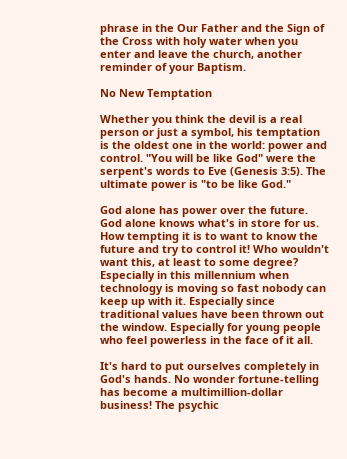phrase in the Our Father and the Sign of the Cross with holy water when you enter and leave the church, another reminder of your Baptism.

No New Temptation

Whether you think the devil is a real person or just a symbol, his temptation is the oldest one in the world: power and control. "You will be like God" were the serpent's words to Eve (Genesis 3:5). The ultimate power is "to be like God."

God alone has power over the future. God alone knows what's in store for us. How tempting it is to want to know the future and try to control it! Who wouldn't want this, at least to some degree? Especially in this millennium when technology is moving so fast nobody can keep up with it. Especially since traditional values have been thrown out the window. Especially for young people who feel powerless in the face of it all.

It's hard to put ourselves completely in God's hands. No wonder fortune-telling has become a multimillion-dollar business! The psychic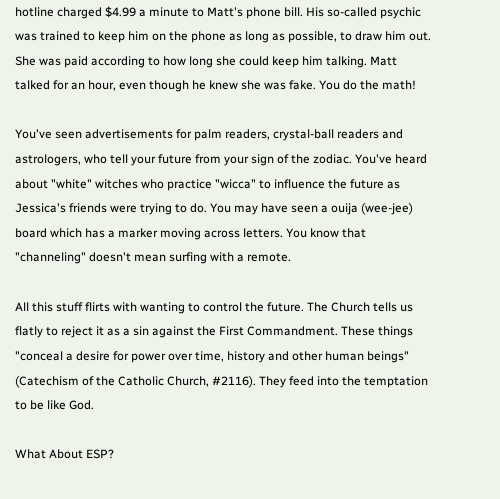hotline charged $4.99 a minute to Matt's phone bill. His so-called psychic was trained to keep him on the phone as long as possible, to draw him out. She was paid according to how long she could keep him talking. Matt talked for an hour, even though he knew she was fake. You do the math!

You've seen advertisements for palm readers, crystal-ball readers and astrologers, who tell your future from your sign of the zodiac. You've heard about "white" witches who practice "wicca" to influence the future as Jessica's friends were trying to do. You may have seen a ouija (wee-jee) board which has a marker moving across letters. You know that "channeling" doesn't mean surfing with a remote.

All this stuff flirts with wanting to control the future. The Church tells us flatly to reject it as a sin against the First Commandment. These things "conceal a desire for power over time, history and other human beings" (Catechism of the Catholic Church, #2116). They feed into the temptation to be like God.

What About ESP?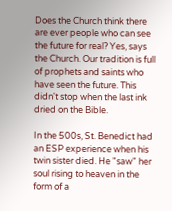Does the Church think there are ever people who can see the future for real? Yes, says the Church. Our tradition is full of prophets and saints who have seen the future. This didn't stop when the last ink dried on the Bible.

In the 500s, St. Benedict had an ESP experience when his twin sister died. He "saw" her soul rising to heaven in the form of a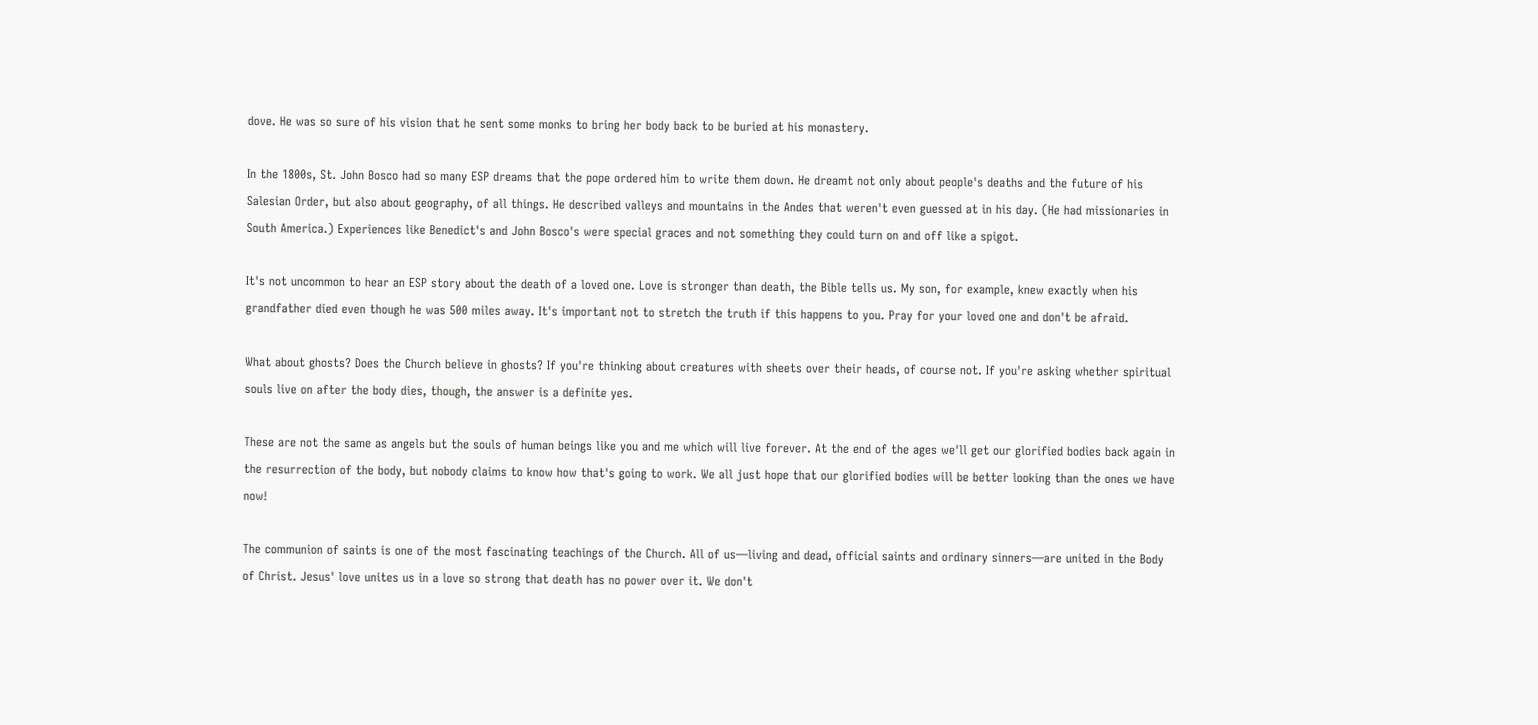dove. He was so sure of his vision that he sent some monks to bring her body back to be buried at his monastery.

In the 1800s, St. John Bosco had so many ESP dreams that the pope ordered him to write them down. He dreamt not only about people's deaths and the future of his Salesian Order, but also about geography, of all things. He described valleys and mountains in the Andes that weren't even guessed at in his day. (He had missionaries in South America.) Experiences like Benedict's and John Bosco's were special graces and not something they could turn on and off like a spigot.

It's not uncommon to hear an ESP story about the death of a loved one. Love is stronger than death, the Bible tells us. My son, for example, knew exactly when his grandfather died even though he was 500 miles away. It's important not to stretch the truth if this happens to you. Pray for your loved one and don't be afraid.

What about ghosts? Does the Church believe in ghosts? If you're thinking about creatures with sheets over their heads, of course not. If you're asking whether spiritual souls live on after the body dies, though, the answer is a definite yes.

These are not the same as angels but the souls of human beings like you and me which will live forever. At the end of the ages we'll get our glorified bodies back again in the resurrection of the body, but nobody claims to know how that's going to work. We all just hope that our glorified bodies will be better looking than the ones we have now!

The communion of saints is one of the most fascinating teachings of the Church. All of us—living and dead, official saints and ordinary sinners—are united in the Body of Christ. Jesus' love unites us in a love so strong that death has no power over it. We don't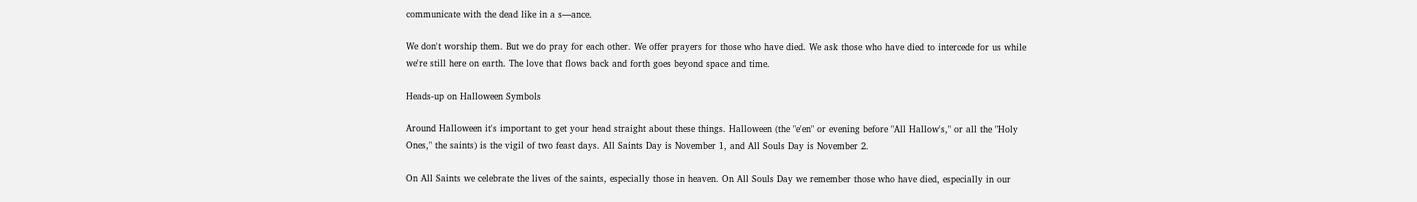communicate with the dead like in a s—ance.

We don't worship them. But we do pray for each other. We offer prayers for those who have died. We ask those who have died to intercede for us while we're still here on earth. The love that flows back and forth goes beyond space and time.

Heads-up on Halloween Symbols

Around Halloween it's important to get your head straight about these things. Halloween (the "e'en" or evening before "All Hallow's," or all the "Holy Ones," the saints) is the vigil of two feast days. All Saints Day is November 1, and All Souls Day is November 2.

On All Saints we celebrate the lives of the saints, especially those in heaven. On All Souls Day we remember those who have died, especially in our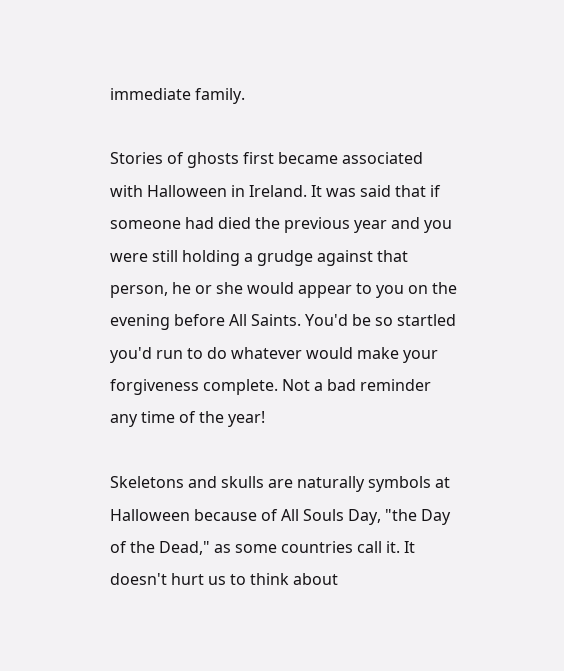immediate family.

Stories of ghosts first became associated with Halloween in Ireland. It was said that if someone had died the previous year and you were still holding a grudge against that person, he or she would appear to you on the evening before All Saints. You'd be so startled you'd run to do whatever would make your forgiveness complete. Not a bad reminder any time of the year!

Skeletons and skulls are naturally symbols at Halloween because of All Souls Day, "the Day of the Dead," as some countries call it. It doesn't hurt us to think about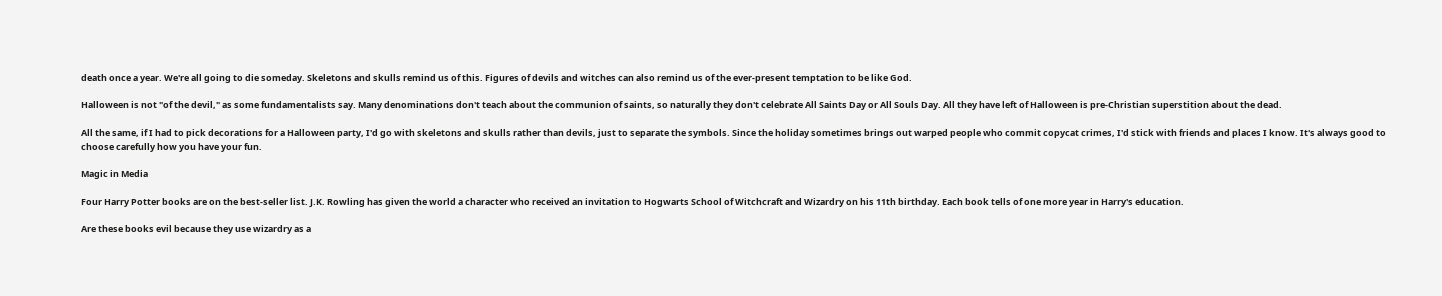death once a year. We're all going to die someday. Skeletons and skulls remind us of this. Figures of devils and witches can also remind us of the ever-present temptation to be like God.

Halloween is not "of the devil," as some fundamentalists say. Many denominations don't teach about the communion of saints, so naturally they don't celebrate All Saints Day or All Souls Day. All they have left of Halloween is pre-Christian superstition about the dead.

All the same, if I had to pick decorations for a Halloween party, I'd go with skeletons and skulls rather than devils, just to separate the symbols. Since the holiday sometimes brings out warped people who commit copycat crimes, I'd stick with friends and places I know. It's always good to choose carefully how you have your fun.

Magic in Media

Four Harry Potter books are on the best-seller list. J.K. Rowling has given the world a character who received an invitation to Hogwarts School of Witchcraft and Wizardry on his 11th birthday. Each book tells of one more year in Harry's education.

Are these books evil because they use wizardry as a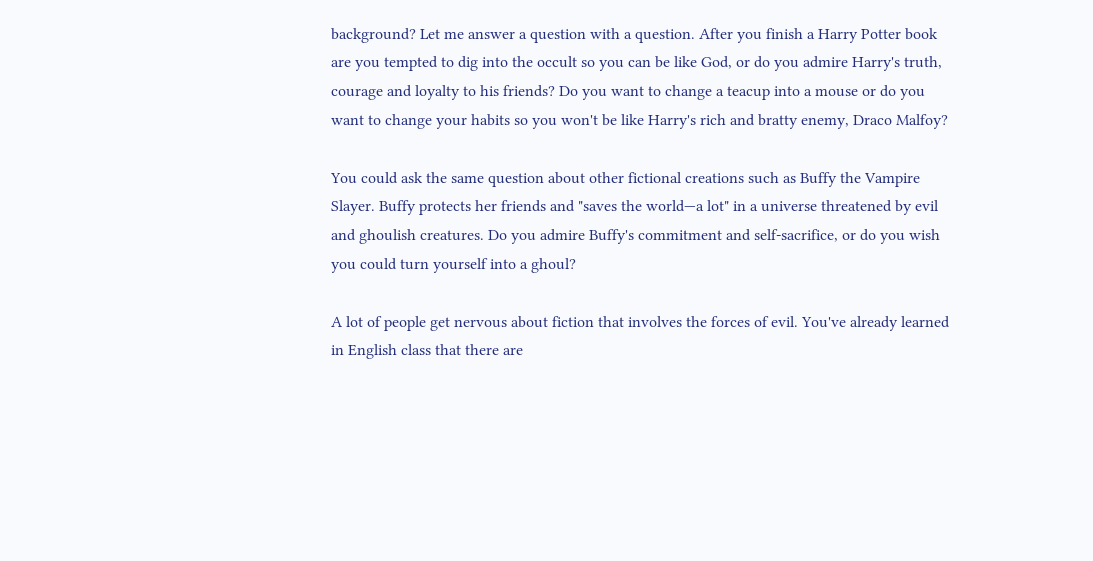background? Let me answer a question with a question. After you finish a Harry Potter book are you tempted to dig into the occult so you can be like God, or do you admire Harry's truth, courage and loyalty to his friends? Do you want to change a teacup into a mouse or do you want to change your habits so you won't be like Harry's rich and bratty enemy, Draco Malfoy?

You could ask the same question about other fictional creations such as Buffy the Vampire Slayer. Buffy protects her friends and "saves the world—a lot" in a universe threatened by evil and ghoulish creatures. Do you admire Buffy's commitment and self-sacrifice, or do you wish you could turn yourself into a ghoul?

A lot of people get nervous about fiction that involves the forces of evil. You've already learned in English class that there are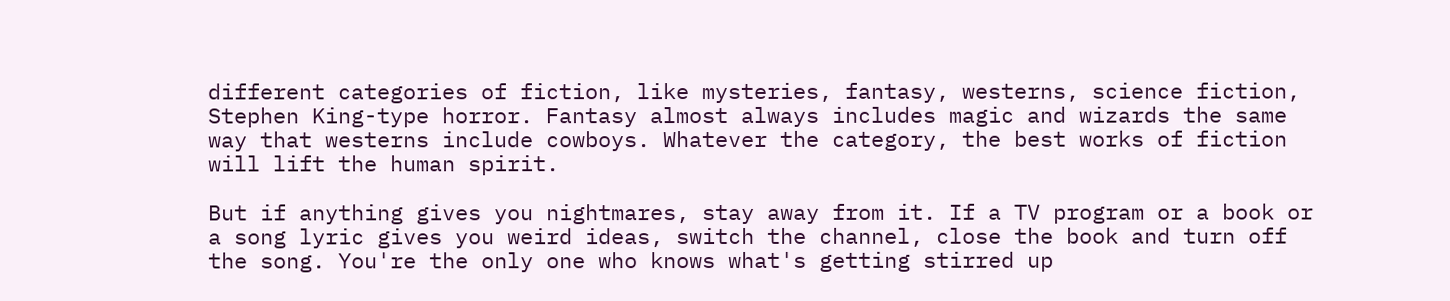different categories of fiction, like mysteries, fantasy, westerns, science fiction, Stephen King-type horror. Fantasy almost always includes magic and wizards the same way that westerns include cowboys. Whatever the category, the best works of fiction will lift the human spirit.

But if anything gives you nightmares, stay away from it. If a TV program or a book or a song lyric gives you weird ideas, switch the channel, close the book and turn off the song. You're the only one who knows what's getting stirred up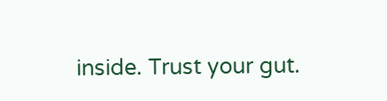inside. Trust your gut.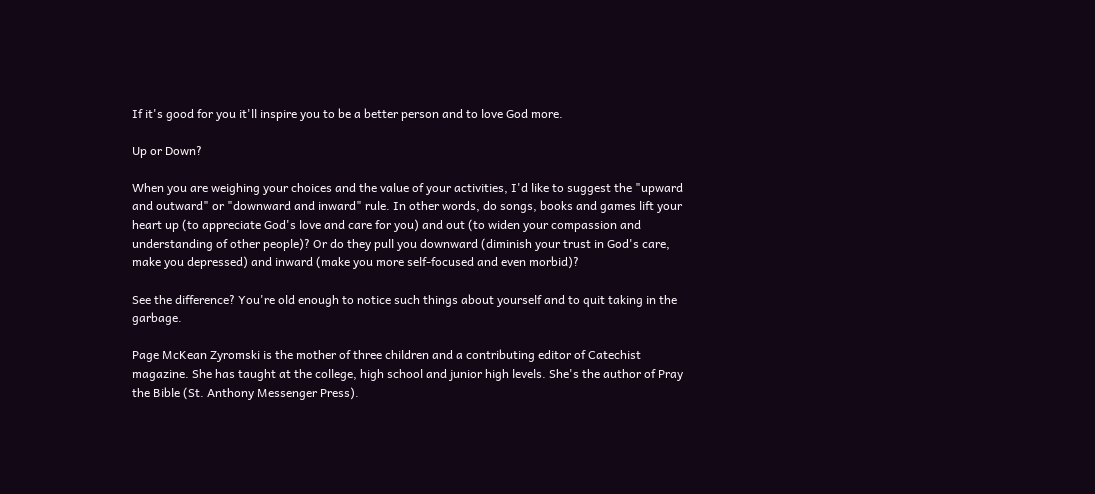If it's good for you it'll inspire you to be a better person and to love God more.

Up or Down?

When you are weighing your choices and the value of your activities, I'd like to suggest the "upward and outward" or "downward and inward" rule. In other words, do songs, books and games lift your heart up (to appreciate God's love and care for you) and out (to widen your compassion and understanding of other people)? Or do they pull you downward (diminish your trust in God's care, make you depressed) and inward (make you more self-focused and even morbid)?

See the difference? You're old enough to notice such things about yourself and to quit taking in the garbage.

Page McKean Zyromski is the mother of three children and a contributing editor of Catechist magazine. She has taught at the college, high school and junior high levels. She's the author of Pray the Bible (St. Anthony Messenger Press).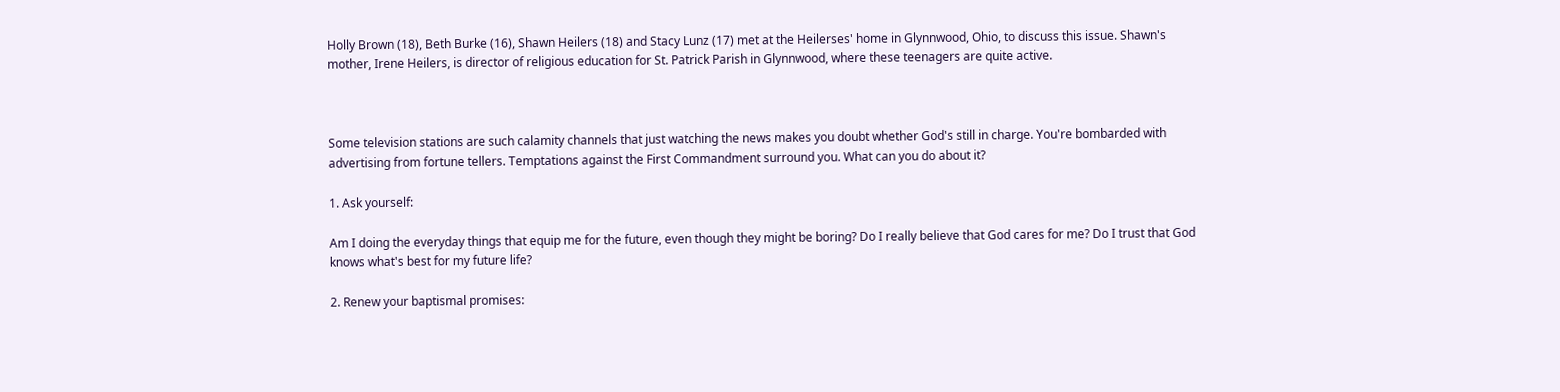Holly Brown (18), Beth Burke (16), Shawn Heilers (18) and Stacy Lunz (17) met at the Heilerses' home in Glynnwood, Ohio, to discuss this issue. Shawn's mother, Irene Heilers, is director of religious education for St. Patrick Parish in Glynnwood, where these teenagers are quite active.



Some television stations are such calamity channels that just watching the news makes you doubt whether God's still in charge. You're bombarded with advertising from fortune tellers. Temptations against the First Commandment surround you. What can you do about it?

1. Ask yourself:

Am I doing the everyday things that equip me for the future, even though they might be boring? Do I really believe that God cares for me? Do I trust that God knows what's best for my future life?

2. Renew your baptismal promises: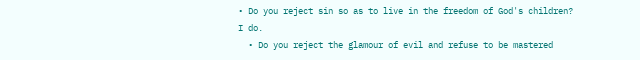• Do you reject sin so as to live in the freedom of God's children? I do.
  • Do you reject the glamour of evil and refuse to be mastered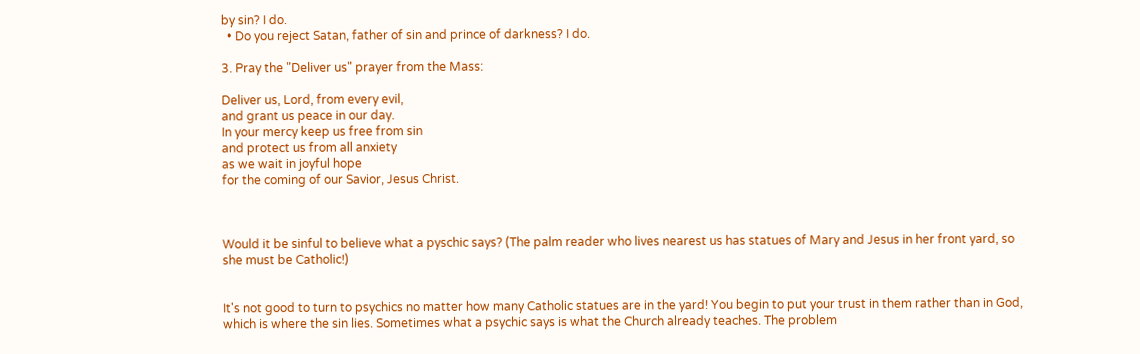by sin? I do.
  • Do you reject Satan, father of sin and prince of darkness? I do.

3. Pray the "Deliver us" prayer from the Mass:

Deliver us, Lord, from every evil,
and grant us peace in our day.
In your mercy keep us free from sin
and protect us from all anxiety
as we wait in joyful hope
for the coming of our Savior, Jesus Christ.



Would it be sinful to believe what a pyschic says? (The palm reader who lives nearest us has statues of Mary and Jesus in her front yard, so she must be Catholic!)


It's not good to turn to psychics no matter how many Catholic statues are in the yard! You begin to put your trust in them rather than in God, which is where the sin lies. Sometimes what a psychic says is what the Church already teaches. The problem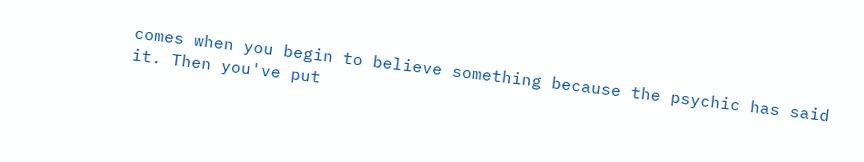comes when you begin to believe something because the psychic has said it. Then you've put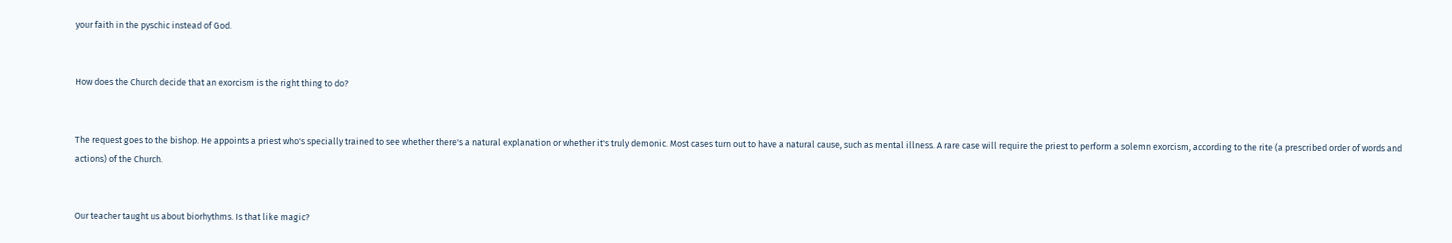your faith in the pyschic instead of God.


How does the Church decide that an exorcism is the right thing to do?


The request goes to the bishop. He appoints a priest who's specially trained to see whether there's a natural explanation or whether it's truly demonic. Most cases turn out to have a natural cause, such as mental illness. A rare case will require the priest to perform a solemn exorcism, according to the rite (a prescribed order of words and actions) of the Church.


Our teacher taught us about biorhythms. Is that like magic?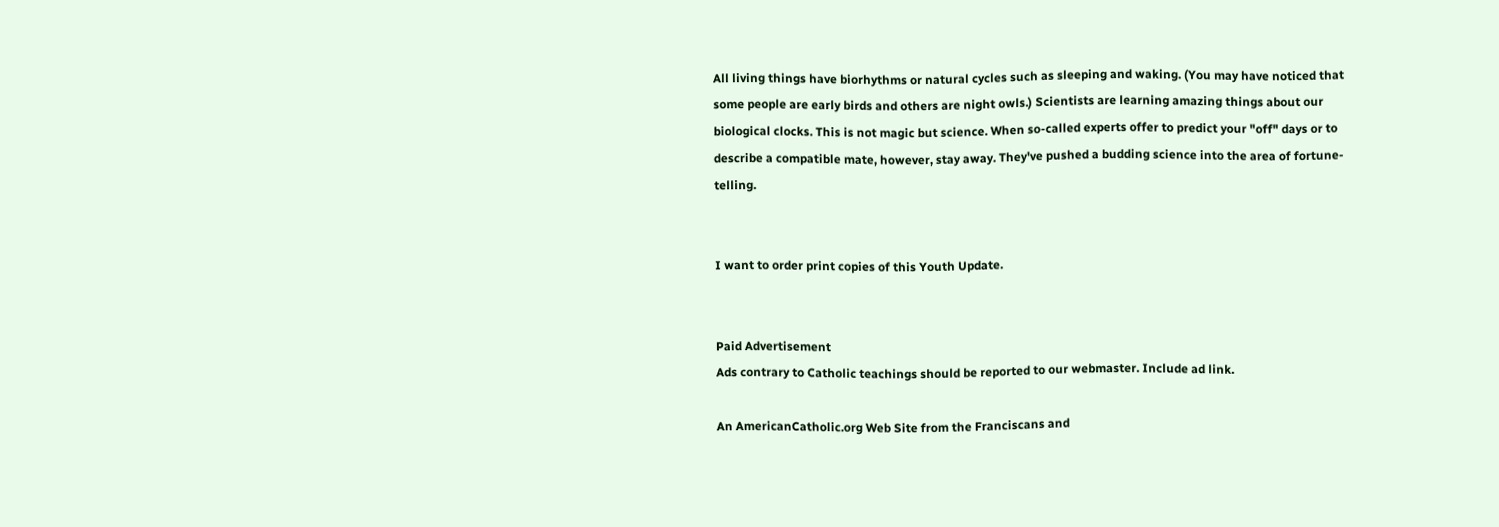All living things have biorhythms or natural cycles such as sleeping and waking. (You may have noticed that some people are early birds and others are night owls.) Scientists are learning amazing things about our biological clocks. This is not magic but science. When so-called experts offer to predict your "off" days or to describe a compatible mate, however, stay away. They've pushed a budding science into the area of fortune-telling.


I want to order print copies of this Youth Update.


Paid Advertisement
Ads contrary to Catholic teachings should be reported to our webmaster. Include ad link.

An AmericanCatholic.org Web Site from the Franciscans and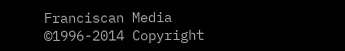Franciscan Media     ©1996-2014 Copyright